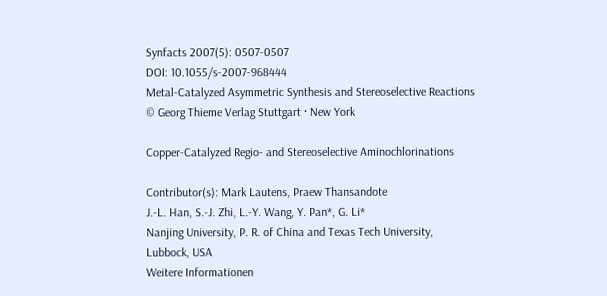Synfacts 2007(5): 0507-0507
DOI: 10.1055/s-2007-968444
Metal-Catalyzed Asymmetric Synthesis and Stereoselective Reactions
© Georg Thieme Verlag Stuttgart · New York

Copper-Catalyzed Regio- and Stereoselective Aminochlorinations

Contributor(s): Mark Lautens, Praew Thansandote
J.-L. Han, S.-J. Zhi, L.-Y. Wang, Y. Pan*, G. Li*
Nanjing University, P. R. of China and Texas Tech University, Lubbock, USA
Weitere Informationen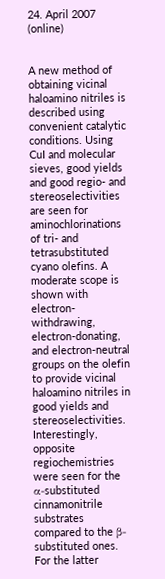24. April 2007 (online)


A new method of obtaining vicinal haloamino nitriles is described using convenient catalytic conditions. Using CuI and molecular sieves, good yields and good regio- and stereoselectivities are seen for aminochlorinations of tri- and tetrasubstituted cyano olefins. A moderate scope is shown with electron-withdrawing, electron-donating, and electron-neutral groups on the olefin to provide vicinal haloamino nitriles in good yields and stereoselectivities. Interestingly, opposite regiochemistries were seen for the α-substituted cinnamonitrile substrates compared to the β-substituted ones. For the latter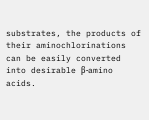substrates, the products of their aminochlorinations can be easily converted into desirable β-amino acids.